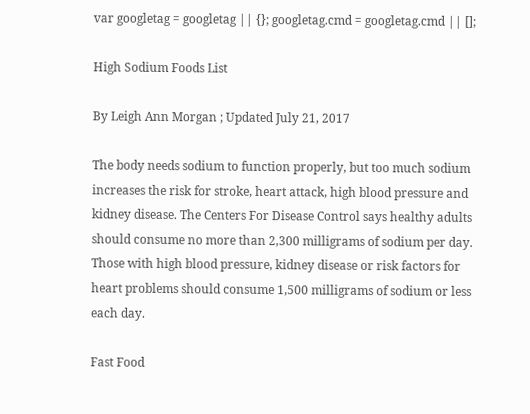var googletag = googletag || {}; googletag.cmd = googletag.cmd || [];

High Sodium Foods List

By Leigh Ann Morgan ; Updated July 21, 2017

The body needs sodium to function properly, but too much sodium increases the risk for stroke, heart attack, high blood pressure and kidney disease. The Centers For Disease Control says healthy adults should consume no more than 2,300 milligrams of sodium per day. Those with high blood pressure, kidney disease or risk factors for heart problems should consume 1,500 milligrams of sodium or less each day.

Fast Food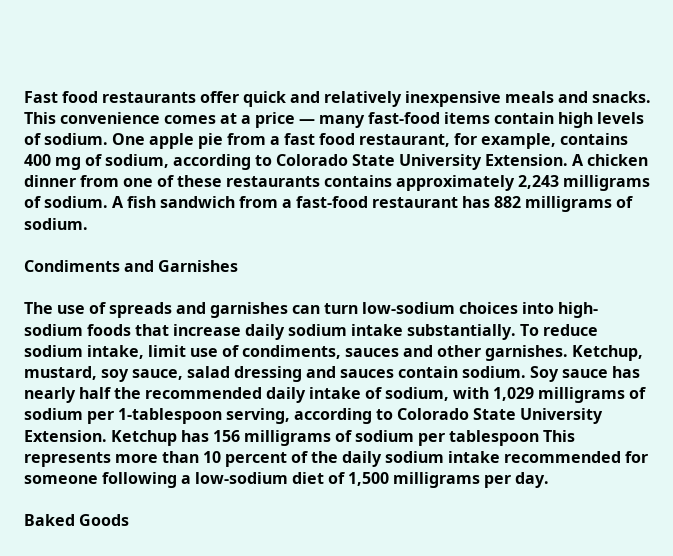Fast food restaurants offer quick and relatively inexpensive meals and snacks. This convenience comes at a price — many fast-food items contain high levels of sodium. One apple pie from a fast food restaurant, for example, contains 400 mg of sodium, according to Colorado State University Extension. A chicken dinner from one of these restaurants contains approximately 2,243 milligrams of sodium. A fish sandwich from a fast-food restaurant has 882 milligrams of sodium.

Condiments and Garnishes

The use of spreads and garnishes can turn low-sodium choices into high-sodium foods that increase daily sodium intake substantially. To reduce sodium intake, limit use of condiments, sauces and other garnishes. Ketchup, mustard, soy sauce, salad dressing and sauces contain sodium. Soy sauce has nearly half the recommended daily intake of sodium, with 1,029 milligrams of sodium per 1-tablespoon serving, according to Colorado State University Extension. Ketchup has 156 milligrams of sodium per tablespoon This represents more than 10 percent of the daily sodium intake recommended for someone following a low-sodium diet of 1,500 milligrams per day.

Baked Goods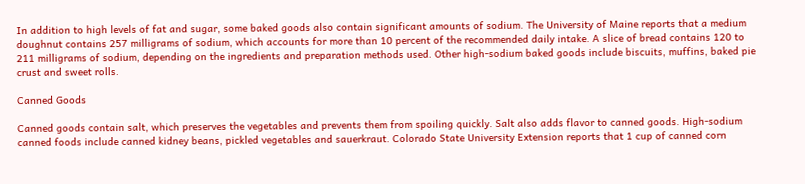In addition to high levels of fat and sugar, some baked goods also contain significant amounts of sodium. The University of Maine reports that a medium doughnut contains 257 milligrams of sodium, which accounts for more than 10 percent of the recommended daily intake. A slice of bread contains 120 to 211 milligrams of sodium, depending on the ingredients and preparation methods used. Other high-sodium baked goods include biscuits, muffins, baked pie crust and sweet rolls.

Canned Goods

Canned goods contain salt, which preserves the vegetables and prevents them from spoiling quickly. Salt also adds flavor to canned goods. High-sodium canned foods include canned kidney beans, pickled vegetables and sauerkraut. Colorado State University Extension reports that 1 cup of canned corn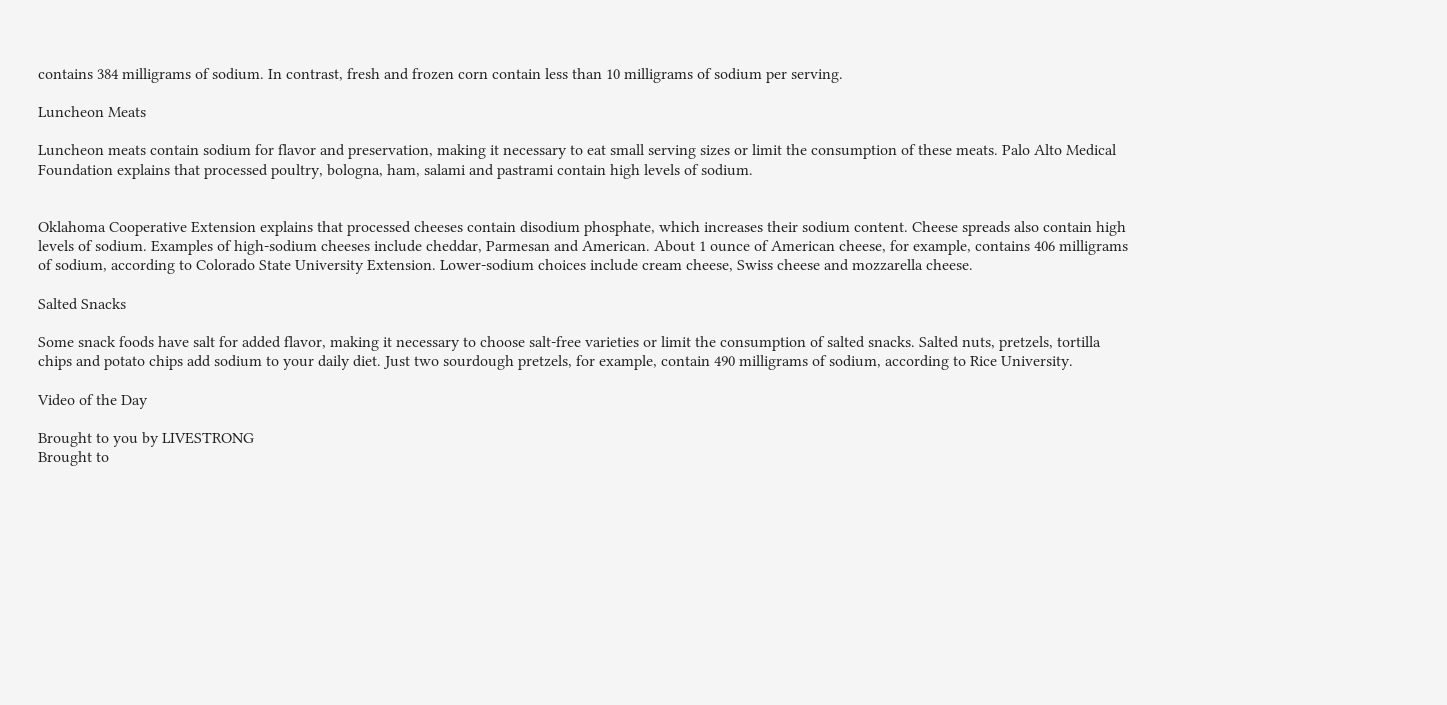contains 384 milligrams of sodium. In contrast, fresh and frozen corn contain less than 10 milligrams of sodium per serving.

Luncheon Meats

Luncheon meats contain sodium for flavor and preservation, making it necessary to eat small serving sizes or limit the consumption of these meats. Palo Alto Medical Foundation explains that processed poultry, bologna, ham, salami and pastrami contain high levels of sodium.


Oklahoma Cooperative Extension explains that processed cheeses contain disodium phosphate, which increases their sodium content. Cheese spreads also contain high levels of sodium. Examples of high-sodium cheeses include cheddar, Parmesan and American. About 1 ounce of American cheese, for example, contains 406 milligrams of sodium, according to Colorado State University Extension. Lower-sodium choices include cream cheese, Swiss cheese and mozzarella cheese.

Salted Snacks

Some snack foods have salt for added flavor, making it necessary to choose salt-free varieties or limit the consumption of salted snacks. Salted nuts, pretzels, tortilla chips and potato chips add sodium to your daily diet. Just two sourdough pretzels, for example, contain 490 milligrams of sodium, according to Rice University.

Video of the Day

Brought to you by LIVESTRONG
Brought to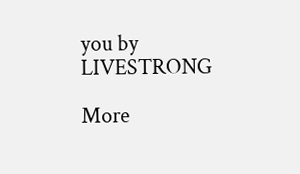you by LIVESTRONG

More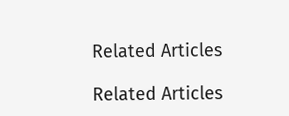Related Articles

Related Articles